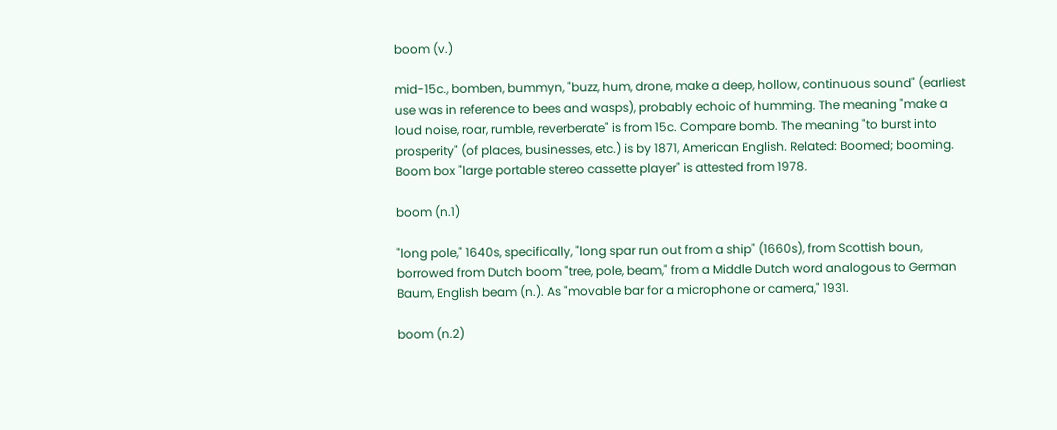boom (v.)

mid-15c., bomben, bummyn, "buzz, hum, drone, make a deep, hollow, continuous sound" (earliest use was in reference to bees and wasps), probably echoic of humming. The meaning "make a loud noise, roar, rumble, reverberate" is from 15c. Compare bomb. The meaning "to burst into prosperity" (of places, businesses, etc.) is by 1871, American English. Related: Boomed; booming. Boom box "large portable stereo cassette player" is attested from 1978.

boom (n.1)

"long pole," 1640s, specifically, "long spar run out from a ship" (1660s), from Scottish boun, borrowed from Dutch boom "tree, pole, beam," from a Middle Dutch word analogous to German Baum, English beam (n.). As "movable bar for a microphone or camera," 1931.

boom (n.2)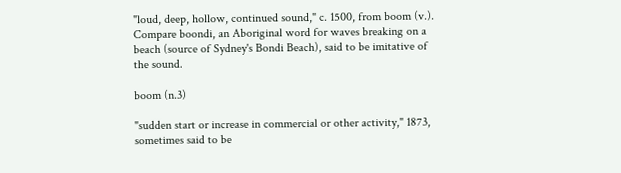"loud, deep, hollow, continued sound," c. 1500, from boom (v.). Compare boondi, an Aboriginal word for waves breaking on a beach (source of Sydney's Bondi Beach), said to be imitative of the sound.

boom (n.3)

"sudden start or increase in commercial or other activity," 1873, sometimes said to be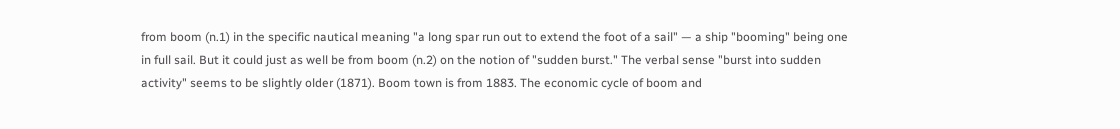from boom (n.1) in the specific nautical meaning "a long spar run out to extend the foot of a sail" — a ship "booming" being one in full sail. But it could just as well be from boom (n.2) on the notion of "sudden burst." The verbal sense "burst into sudden activity" seems to be slightly older (1871). Boom town is from 1883. The economic cycle of boom and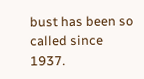bust has been so called since 1937.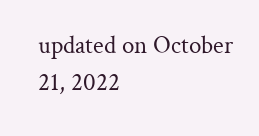updated on October 21, 2022